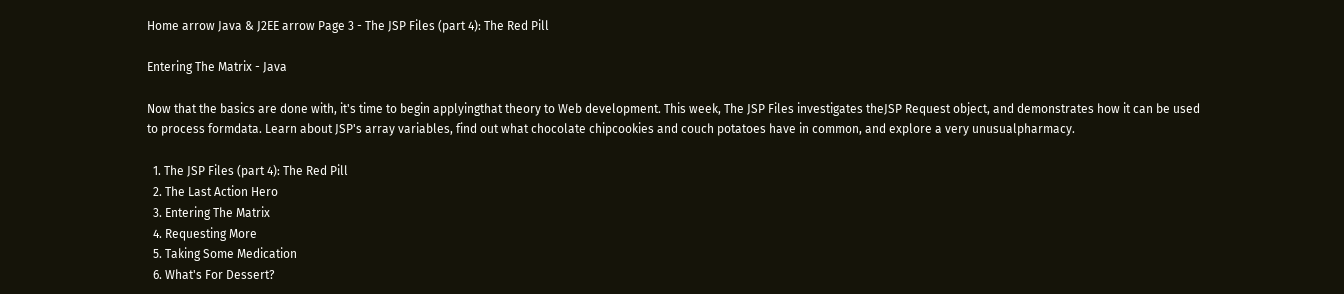Home arrow Java & J2EE arrow Page 3 - The JSP Files (part 4): The Red Pill

Entering The Matrix - Java

Now that the basics are done with, it's time to begin applyingthat theory to Web development. This week, The JSP Files investigates theJSP Request object, and demonstrates how it can be used to process formdata. Learn about JSP's array variables, find out what chocolate chipcookies and couch potatoes have in common, and explore a very unusualpharmacy.

  1. The JSP Files (part 4): The Red Pill
  2. The Last Action Hero
  3. Entering The Matrix
  4. Requesting More
  5. Taking Some Medication
  6. What's For Dessert?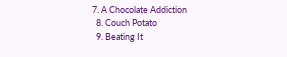7. A Chocolate Addiction
  8. Couch Potato
  9. Beating It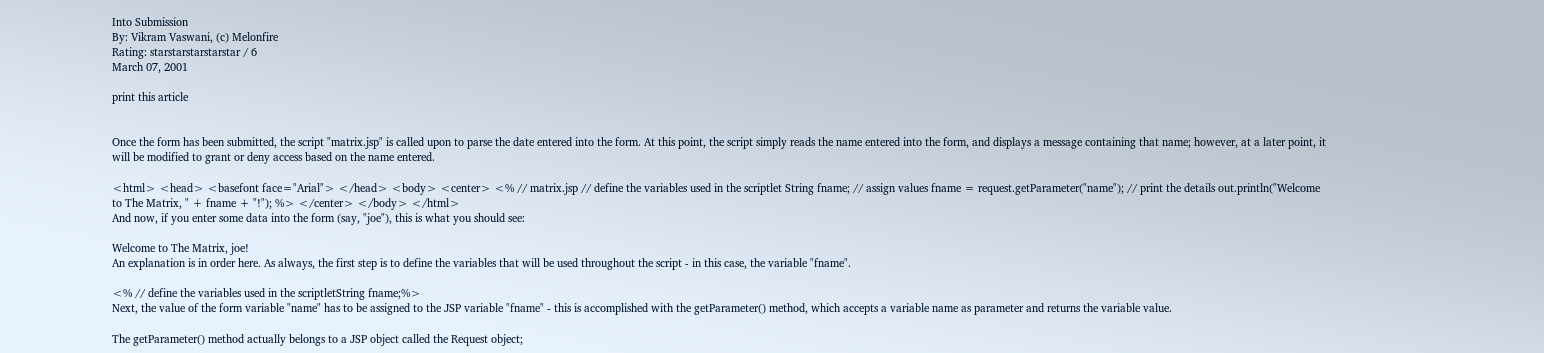Into Submission
By: Vikram Vaswani, (c) Melonfire
Rating: starstarstarstarstar / 6
March 07, 2001

print this article


Once the form has been submitted, the script "matrix.jsp" is called upon to parse the date entered into the form. At this point, the script simply reads the name entered into the form, and displays a message containing that name; however, at a later point, it will be modified to grant or deny access based on the name entered.

<html> <head> <basefont face="Arial"> </head> <body> <center> <% // matrix.jsp // define the variables used in the scriptlet String fname; // assign values fname = request.getParameter("name"); // print the details out.println("Welcome to The Matrix, " + fname + "!"); %> </center> </body> </html>
And now, if you enter some data into the form (say, "joe"), this is what you should see:

Welcome to The Matrix, joe!
An explanation is in order here. As always, the first step is to define the variables that will be used throughout the script - in this case, the variable "fname".

<% // define the variables used in the scriptletString fname;%>
Next, the value of the form variable "name" has to be assigned to the JSP variable "fname" - this is accomplished with the getParameter() method, which accepts a variable name as parameter and returns the variable value.

The getParameter() method actually belongs to a JSP object called the Request object;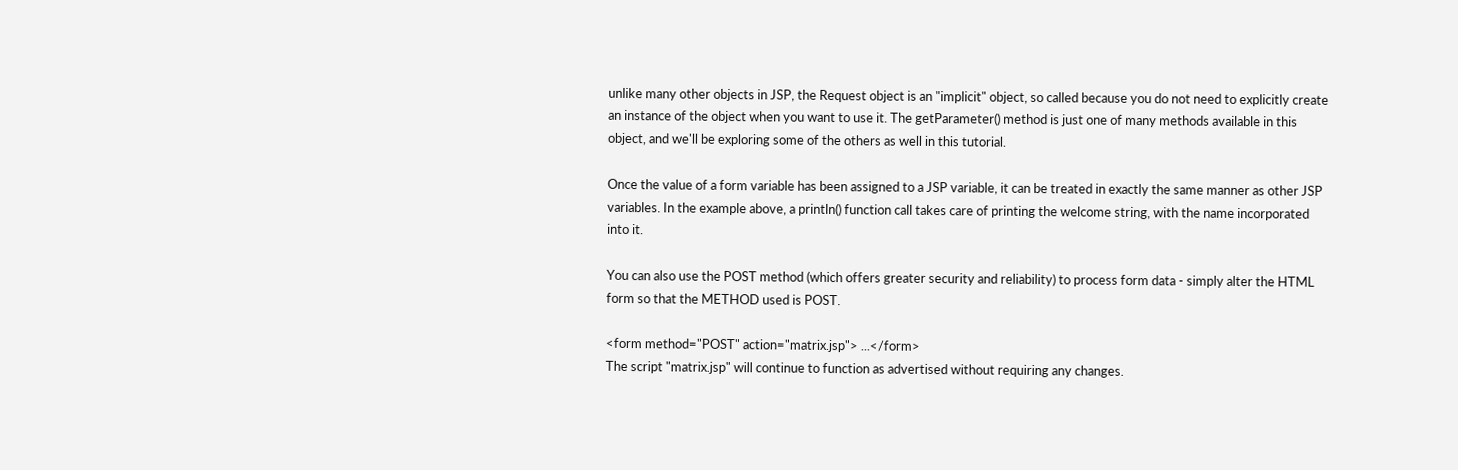unlike many other objects in JSP, the Request object is an "implicit" object, so called because you do not need to explicitly create an instance of the object when you want to use it. The getParameter() method is just one of many methods available in this object, and we'll be exploring some of the others as well in this tutorial.

Once the value of a form variable has been assigned to a JSP variable, it can be treated in exactly the same manner as other JSP variables. In the example above, a println() function call takes care of printing the welcome string, with the name incorporated into it.

You can also use the POST method (which offers greater security and reliability) to process form data - simply alter the HTML form so that the METHOD used is POST.

<form method="POST" action="matrix.jsp"> ...</form>
The script "matrix.jsp" will continue to function as advertised without requiring any changes.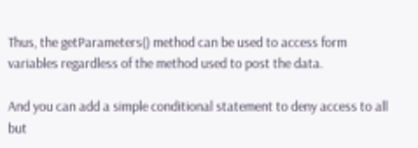Thus, the getParameters() method can be used to access form variables regardless of the method used to post the data.

And you can add a simple conditional statement to deny access to all but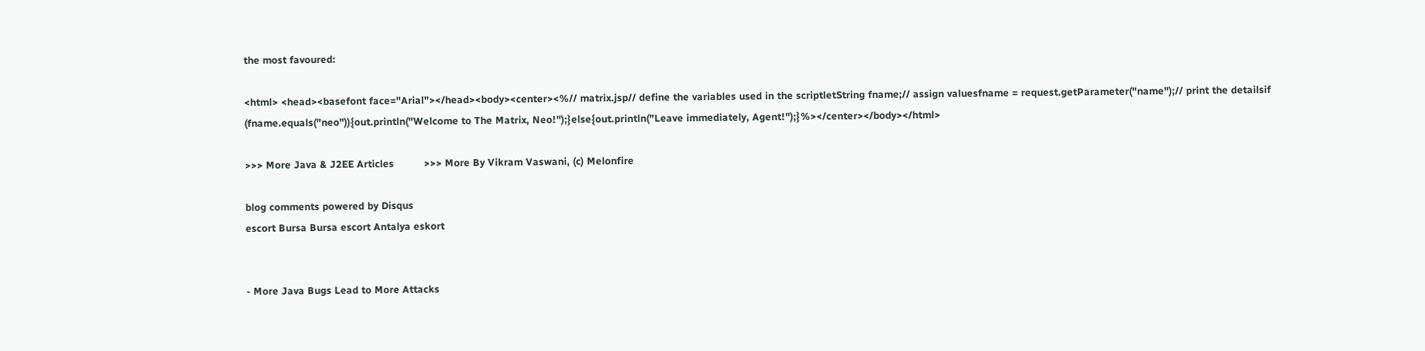the most favoured:

<html> <head><basefont face="Arial"></head><body><center><%// matrix.jsp// define the variables used in the scriptletString fname;// assign valuesfname = request.getParameter("name");// print the detailsif (fname.equals("neo")){out.println("Welcome to The Matrix, Neo!");}else{out.println("Leave immediately, Agent!");}%></center></body></html>

>>> More Java & J2EE Articles          >>> More By Vikram Vaswani, (c) Melonfire

blog comments powered by Disqus
escort Bursa Bursa escort Antalya eskort


- More Java Bugs Lead to More Attacks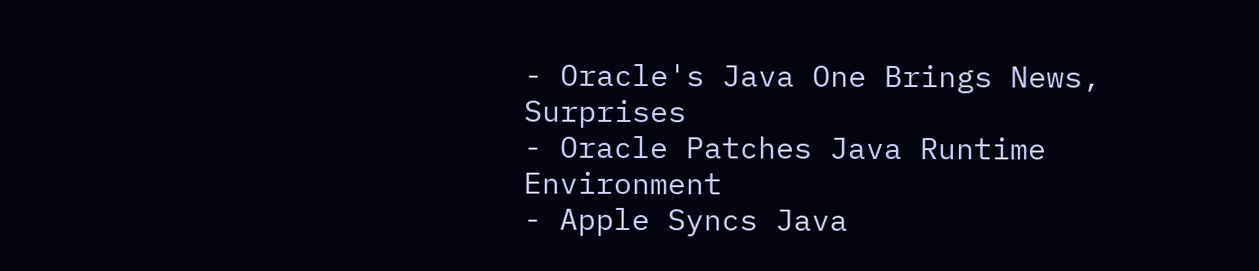- Oracle's Java One Brings News, Surprises
- Oracle Patches Java Runtime Environment
- Apple Syncs Java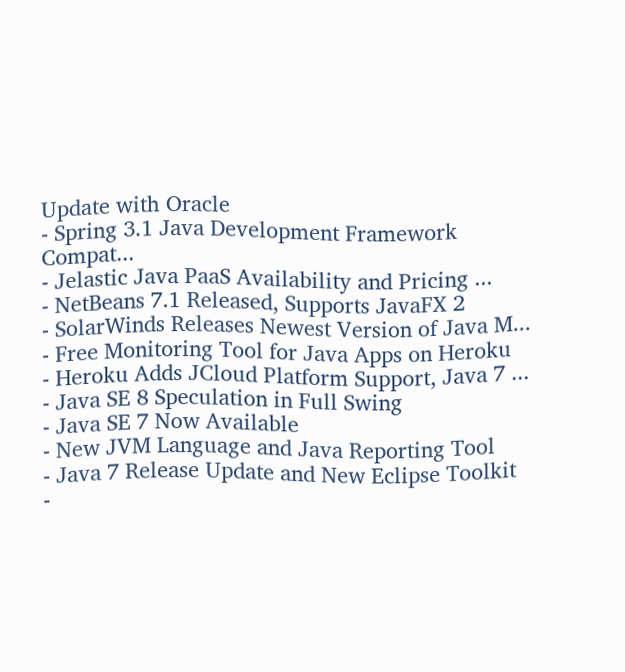Update with Oracle
- Spring 3.1 Java Development Framework Compat...
- Jelastic Java PaaS Availability and Pricing ...
- NetBeans 7.1 Released, Supports JavaFX 2
- SolarWinds Releases Newest Version of Java M...
- Free Monitoring Tool for Java Apps on Heroku
- Heroku Adds JCloud Platform Support, Java 7 ...
- Java SE 8 Speculation in Full Swing
- Java SE 7 Now Available
- New JVM Language and Java Reporting Tool
- Java 7 Release Update and New Eclipse Toolkit
-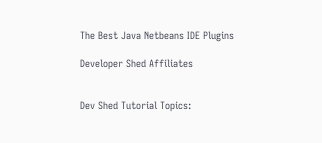The Best Java Netbeans IDE Plugins

Developer Shed Affiliates


Dev Shed Tutorial Topics: